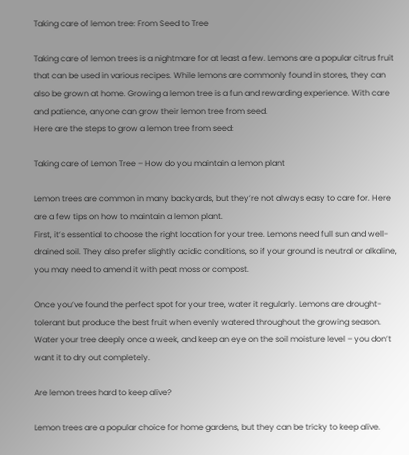Taking care of lemon tree: From Seed to Tree

Taking care of lemon trees is a nightmare for at least a few. Lemons are a popular citrus fruit that can be used in various recipes. While lemons are commonly found in stores, they can also be grown at home. Growing a lemon tree is a fun and rewarding experience. With care and patience, anyone can grow their lemon tree from seed.
Here are the steps to grow a lemon tree from seed:

Taking care of Lemon Tree – How do you maintain a lemon plant

Lemon trees are common in many backyards, but they’re not always easy to care for. Here are a few tips on how to maintain a lemon plant.
First, it’s essential to choose the right location for your tree. Lemons need full sun and well-drained soil. They also prefer slightly acidic conditions, so if your ground is neutral or alkaline, you may need to amend it with peat moss or compost.

Once you’ve found the perfect spot for your tree, water it regularly. Lemons are drought-tolerant but produce the best fruit when evenly watered throughout the growing season. Water your tree deeply once a week, and keep an eye on the soil moisture level – you don’t want it to dry out completely.

Are lemon trees hard to keep alive?

Lemon trees are a popular choice for home gardens, but they can be tricky to keep alive.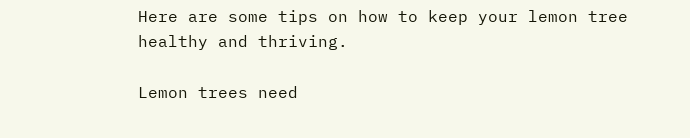Here are some tips on how to keep your lemon tree healthy and thriving.

Lemon trees need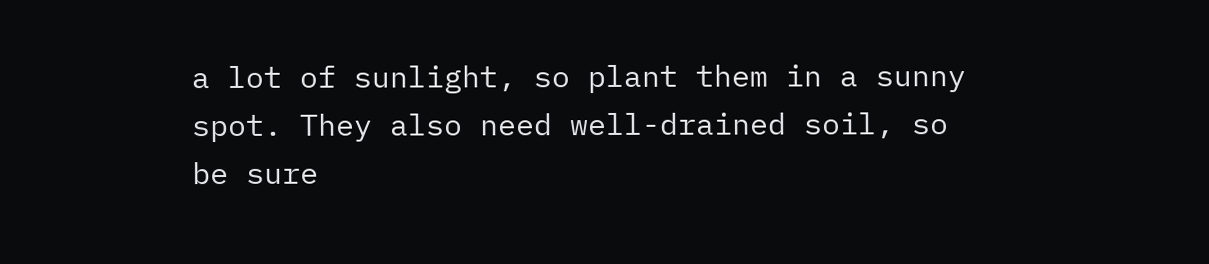a lot of sunlight, so plant them in a sunny spot. They also need well-drained soil, so be sure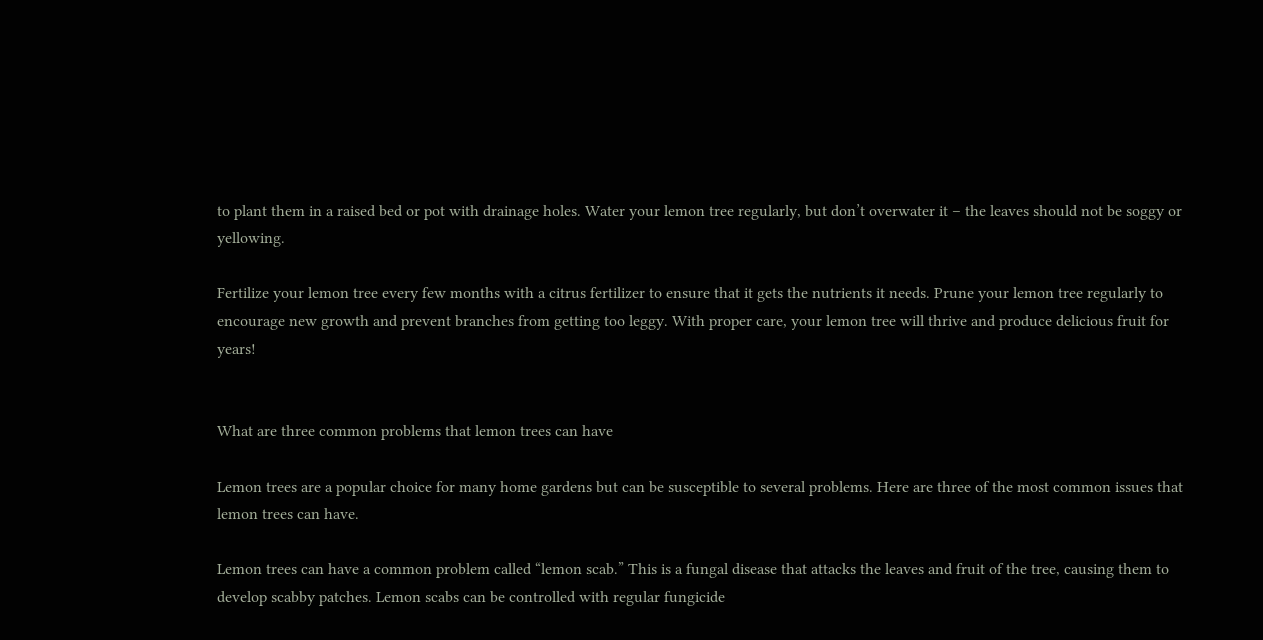to plant them in a raised bed or pot with drainage holes. Water your lemon tree regularly, but don’t overwater it – the leaves should not be soggy or yellowing.

Fertilize your lemon tree every few months with a citrus fertilizer to ensure that it gets the nutrients it needs. Prune your lemon tree regularly to encourage new growth and prevent branches from getting too leggy. With proper care, your lemon tree will thrive and produce delicious fruit for years!


What are three common problems that lemon trees can have

Lemon trees are a popular choice for many home gardens but can be susceptible to several problems. Here are three of the most common issues that lemon trees can have.

Lemon trees can have a common problem called “lemon scab.” This is a fungal disease that attacks the leaves and fruit of the tree, causing them to develop scabby patches. Lemon scabs can be controlled with regular fungicide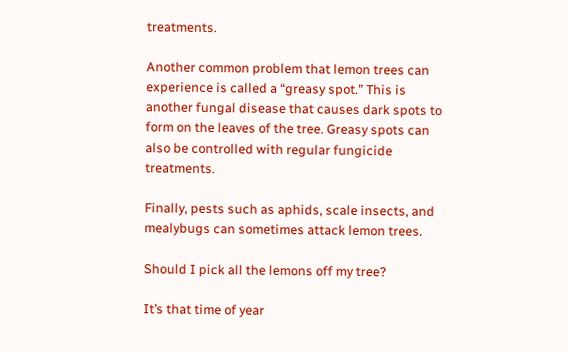treatments.

Another common problem that lemon trees can experience is called a “greasy spot.” This is another fungal disease that causes dark spots to form on the leaves of the tree. Greasy spots can also be controlled with regular fungicide treatments.

Finally, pests such as aphids, scale insects, and mealybugs can sometimes attack lemon trees.

Should I pick all the lemons off my tree?

It’s that time of year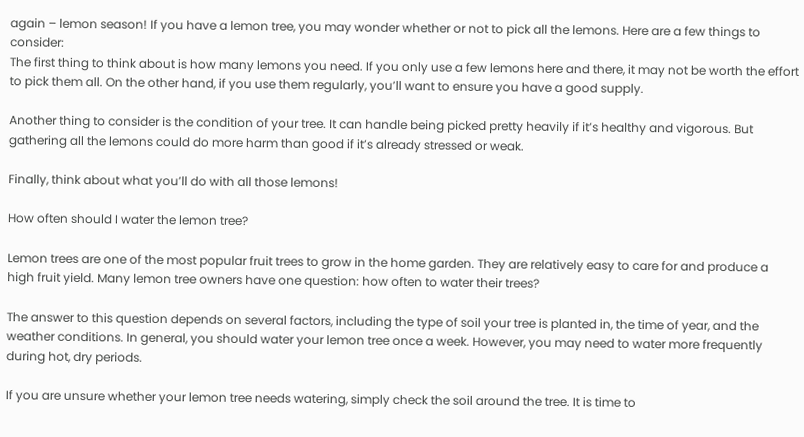again – lemon season! If you have a lemon tree, you may wonder whether or not to pick all the lemons. Here are a few things to consider:
The first thing to think about is how many lemons you need. If you only use a few lemons here and there, it may not be worth the effort to pick them all. On the other hand, if you use them regularly, you’ll want to ensure you have a good supply.

Another thing to consider is the condition of your tree. It can handle being picked pretty heavily if it’s healthy and vigorous. But gathering all the lemons could do more harm than good if it’s already stressed or weak.

Finally, think about what you’ll do with all those lemons!

How often should I water the lemon tree?

Lemon trees are one of the most popular fruit trees to grow in the home garden. They are relatively easy to care for and produce a high fruit yield. Many lemon tree owners have one question: how often to water their trees?

The answer to this question depends on several factors, including the type of soil your tree is planted in, the time of year, and the weather conditions. In general, you should water your lemon tree once a week. However, you may need to water more frequently during hot, dry periods.

If you are unsure whether your lemon tree needs watering, simply check the soil around the tree. It is time to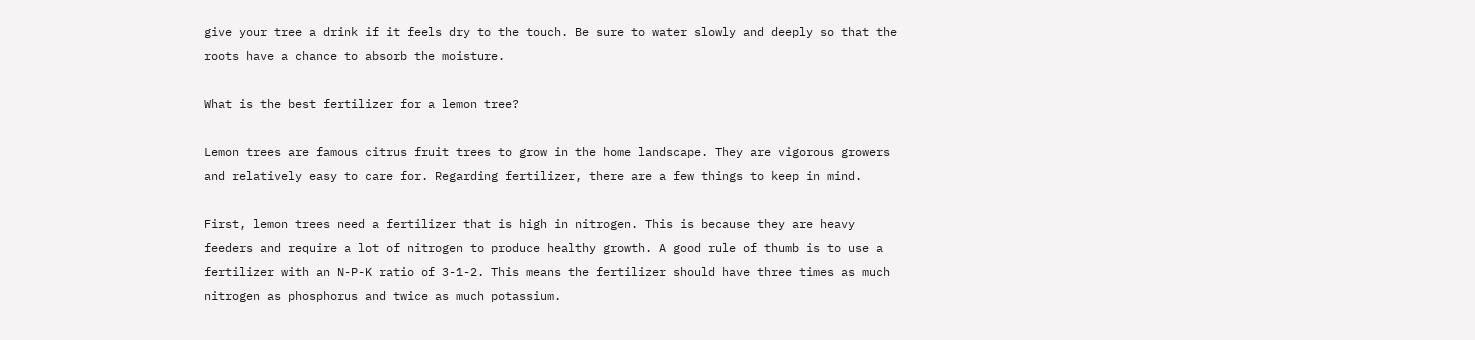give your tree a drink if it feels dry to the touch. Be sure to water slowly and deeply so that the roots have a chance to absorb the moisture.

What is the best fertilizer for a lemon tree?

Lemon trees are famous citrus fruit trees to grow in the home landscape. They are vigorous growers and relatively easy to care for. Regarding fertilizer, there are a few things to keep in mind.

First, lemon trees need a fertilizer that is high in nitrogen. This is because they are heavy feeders and require a lot of nitrogen to produce healthy growth. A good rule of thumb is to use a fertilizer with an N-P-K ratio of 3-1-2. This means the fertilizer should have three times as much nitrogen as phosphorus and twice as much potassium.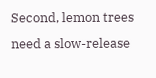Second, lemon trees need a slow-release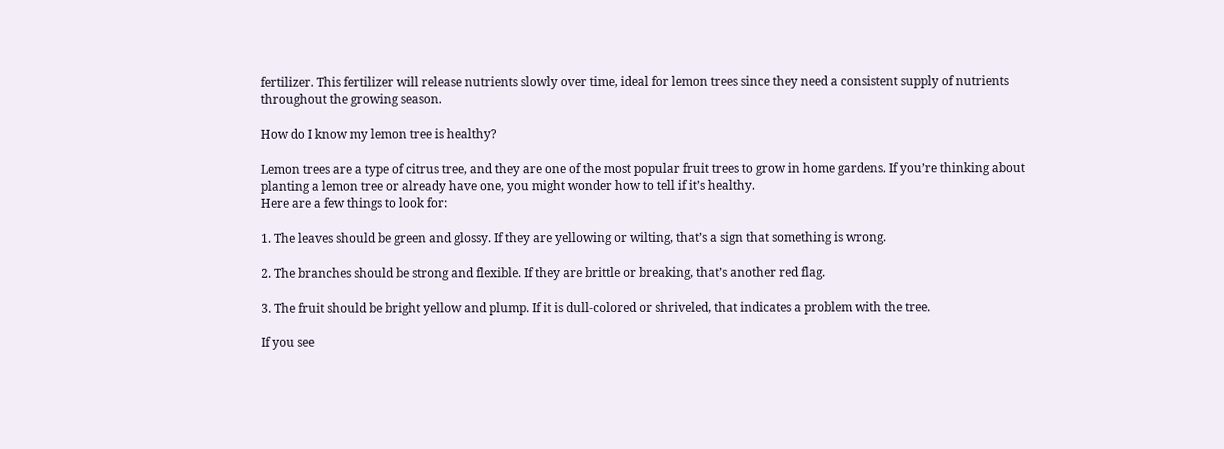fertilizer. This fertilizer will release nutrients slowly over time, ideal for lemon trees since they need a consistent supply of nutrients throughout the growing season.

How do I know my lemon tree is healthy?

Lemon trees are a type of citrus tree, and they are one of the most popular fruit trees to grow in home gardens. If you’re thinking about planting a lemon tree or already have one, you might wonder how to tell if it’s healthy.
Here are a few things to look for:

1. The leaves should be green and glossy. If they are yellowing or wilting, that’s a sign that something is wrong.

2. The branches should be strong and flexible. If they are brittle or breaking, that’s another red flag.

3. The fruit should be bright yellow and plump. If it is dull-colored or shriveled, that indicates a problem with the tree.

If you see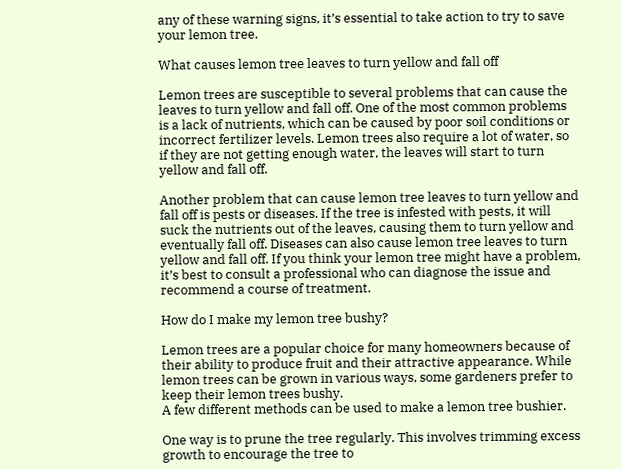any of these warning signs, it’s essential to take action to try to save your lemon tree.

What causes lemon tree leaves to turn yellow and fall off

Lemon trees are susceptible to several problems that can cause the leaves to turn yellow and fall off. One of the most common problems is a lack of nutrients, which can be caused by poor soil conditions or incorrect fertilizer levels. Lemon trees also require a lot of water, so if they are not getting enough water, the leaves will start to turn yellow and fall off.

Another problem that can cause lemon tree leaves to turn yellow and fall off is pests or diseases. If the tree is infested with pests, it will suck the nutrients out of the leaves, causing them to turn yellow and eventually fall off. Diseases can also cause lemon tree leaves to turn yellow and fall off. If you think your lemon tree might have a problem, it’s best to consult a professional who can diagnose the issue and recommend a course of treatment.

How do I make my lemon tree bushy?

Lemon trees are a popular choice for many homeowners because of their ability to produce fruit and their attractive appearance. While lemon trees can be grown in various ways, some gardeners prefer to keep their lemon trees bushy.
A few different methods can be used to make a lemon tree bushier.

One way is to prune the tree regularly. This involves trimming excess growth to encourage the tree to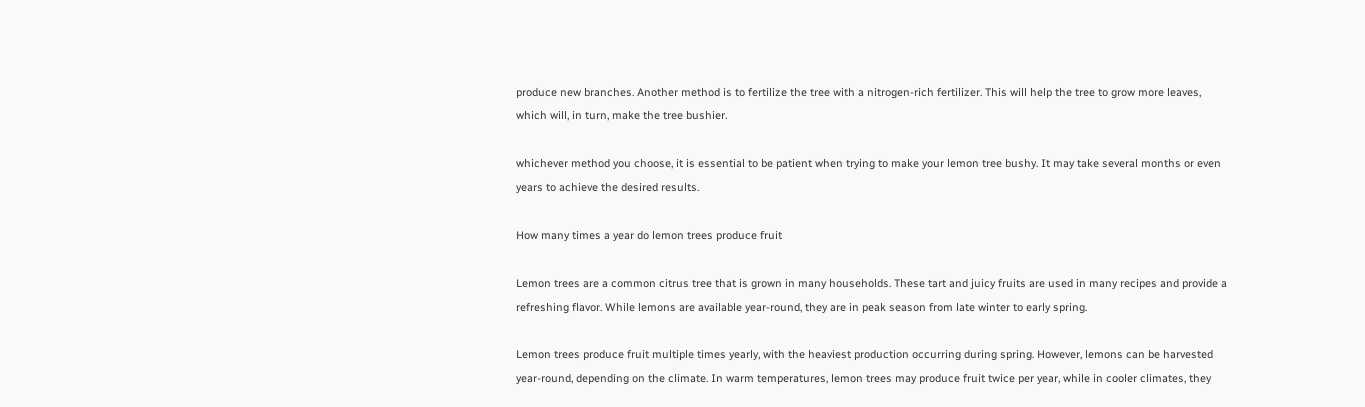produce new branches. Another method is to fertilize the tree with a nitrogen-rich fertilizer. This will help the tree to grow more leaves, which will, in turn, make the tree bushier.

whichever method you choose, it is essential to be patient when trying to make your lemon tree bushy. It may take several months or even years to achieve the desired results.

How many times a year do lemon trees produce fruit

Lemon trees are a common citrus tree that is grown in many households. These tart and juicy fruits are used in many recipes and provide a refreshing flavor. While lemons are available year-round, they are in peak season from late winter to early spring.

Lemon trees produce fruit multiple times yearly, with the heaviest production occurring during spring. However, lemons can be harvested year-round, depending on the climate. In warm temperatures, lemon trees may produce fruit twice per year, while in cooler climates, they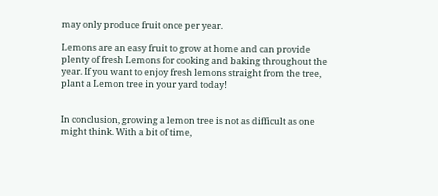may only produce fruit once per year.

Lemons are an easy fruit to grow at home and can provide plenty of fresh Lemons for cooking and baking throughout the year. If you want to enjoy fresh lemons straight from the tree, plant a Lemon tree in your yard today!


In conclusion, growing a lemon tree is not as difficult as one might think. With a bit of time,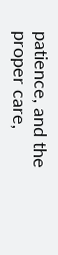patience, and the proper care,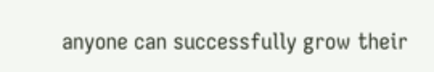anyone can successfully grow their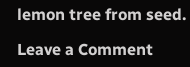lemon tree from seed.

Leave a Comment